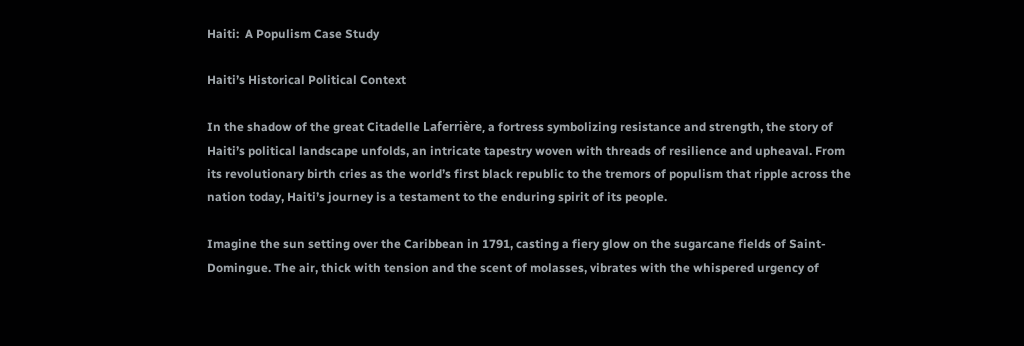Haiti:  A Populism Case Study

Haiti’s Historical Political Context

In the shadow of the great Citadelle Laferrière, a fortress symbolizing resistance and strength, the story of Haiti’s political landscape unfolds, an intricate tapestry woven with threads of resilience and upheaval. From its revolutionary birth cries as the world’s first black republic to the tremors of populism that ripple across the nation today, Haiti’s journey is a testament to the enduring spirit of its people.

Imagine the sun setting over the Caribbean in 1791, casting a fiery glow on the sugarcane fields of Saint-Domingue. The air, thick with tension and the scent of molasses, vibrates with the whispered urgency of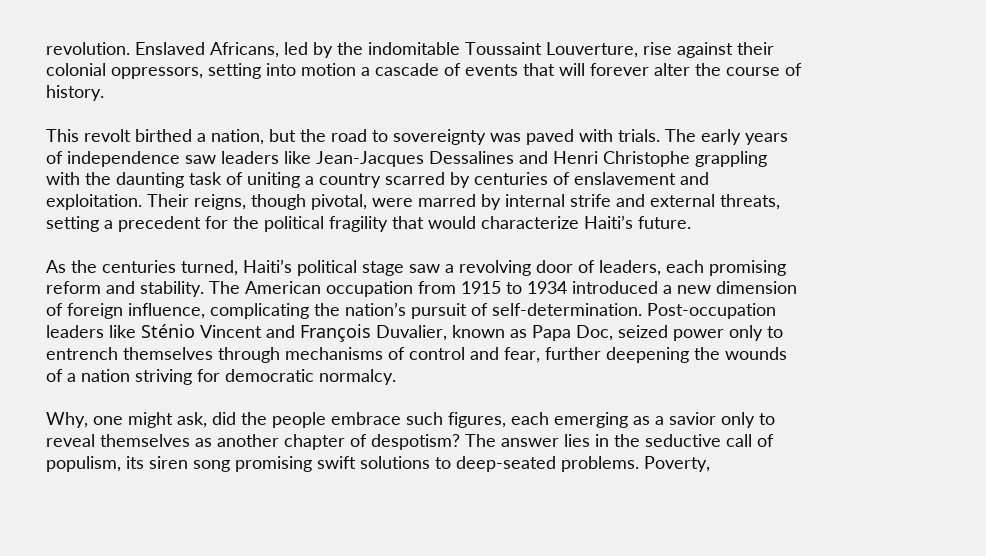revolution. Enslaved Africans, led by the indomitable Toussaint Louverture, rise against their colonial oppressors, setting into motion a cascade of events that will forever alter the course of history.

This revolt birthed a nation, but the road to sovereignty was paved with trials. The early years of independence saw leaders like Jean-Jacques Dessalines and Henri Christophe grappling with the daunting task of uniting a country scarred by centuries of enslavement and exploitation. Their reigns, though pivotal, were marred by internal strife and external threats, setting a precedent for the political fragility that would characterize Haiti’s future.

As the centuries turned, Haiti’s political stage saw a revolving door of leaders, each promising reform and stability. The American occupation from 1915 to 1934 introduced a new dimension of foreign influence, complicating the nation’s pursuit of self-determination. Post-occupation leaders like Sténio Vincent and François Duvalier, known as Papa Doc, seized power only to entrench themselves through mechanisms of control and fear, further deepening the wounds of a nation striving for democratic normalcy.

Why, one might ask, did the people embrace such figures, each emerging as a savior only to reveal themselves as another chapter of despotism? The answer lies in the seductive call of populism, its siren song promising swift solutions to deep-seated problems. Poverty,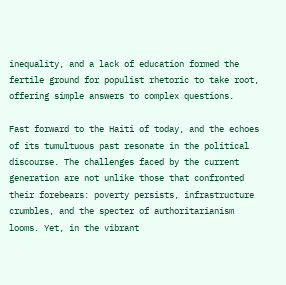inequality, and a lack of education formed the fertile ground for populist rhetoric to take root, offering simple answers to complex questions.

Fast forward to the Haiti of today, and the echoes of its tumultuous past resonate in the political discourse. The challenges faced by the current generation are not unlike those that confronted their forebears: poverty persists, infrastructure crumbles, and the specter of authoritarianism looms. Yet, in the vibrant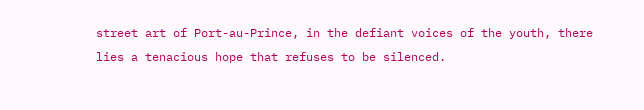street art of Port-au-Prince, in the defiant voices of the youth, there lies a tenacious hope that refuses to be silenced.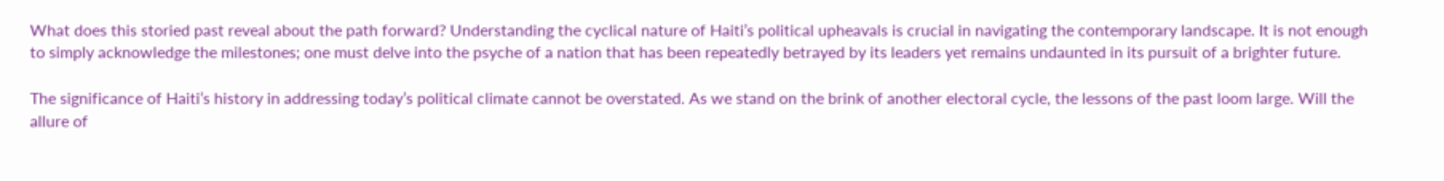What does this storied past reveal about the path forward? Understanding the cyclical nature of Haiti’s political upheavals is crucial in navigating the contemporary landscape. It is not enough to simply acknowledge the milestones; one must delve into the psyche of a nation that has been repeatedly betrayed by its leaders yet remains undaunted in its pursuit of a brighter future.

The significance of Haiti’s history in addressing today’s political climate cannot be overstated. As we stand on the brink of another electoral cycle, the lessons of the past loom large. Will the allure of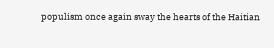populism once again sway the hearts of the Haitian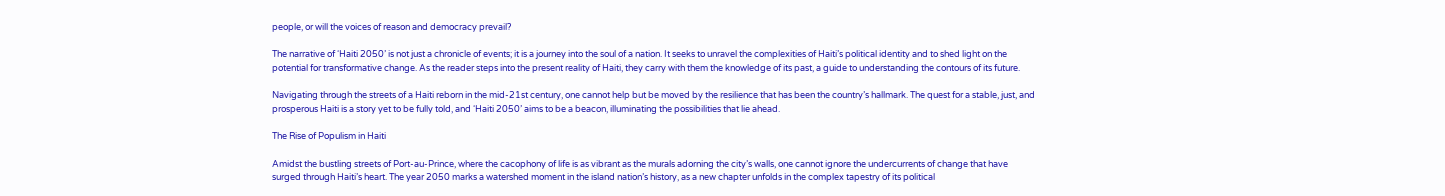people, or will the voices of reason and democracy prevail?

The narrative of ‘Haiti 2050’ is not just a chronicle of events; it is a journey into the soul of a nation. It seeks to unravel the complexities of Haiti’s political identity and to shed light on the potential for transformative change. As the reader steps into the present reality of Haiti, they carry with them the knowledge of its past, a guide to understanding the contours of its future.

Navigating through the streets of a Haiti reborn in the mid-21st century, one cannot help but be moved by the resilience that has been the country’s hallmark. The quest for a stable, just, and prosperous Haiti is a story yet to be fully told, and ‘Haiti 2050’ aims to be a beacon, illuminating the possibilities that lie ahead.

The Rise of Populism in Haiti

Amidst the bustling streets of Port-au-Prince, where the cacophony of life is as vibrant as the murals adorning the city’s walls, one cannot ignore the undercurrents of change that have surged through Haiti’s heart. The year 2050 marks a watershed moment in the island nation’s history, as a new chapter unfolds in the complex tapestry of its political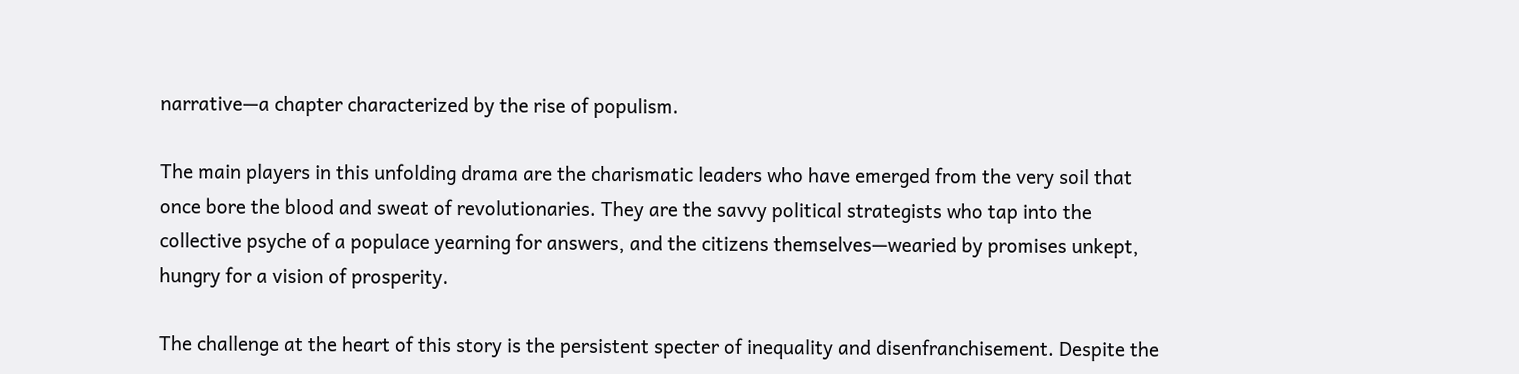narrative—a chapter characterized by the rise of populism.

The main players in this unfolding drama are the charismatic leaders who have emerged from the very soil that once bore the blood and sweat of revolutionaries. They are the savvy political strategists who tap into the collective psyche of a populace yearning for answers, and the citizens themselves—wearied by promises unkept, hungry for a vision of prosperity.

The challenge at the heart of this story is the persistent specter of inequality and disenfranchisement. Despite the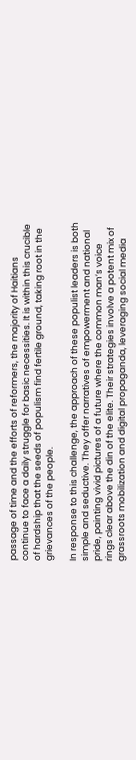passage of time and the efforts of reformers, the majority of Haitians continue to face a daily struggle for basic necessities. It is within this crucible of hardship that the seeds of populism find fertile ground, taking root in the grievances of the people.

In response to this challenge, the approach of these populist leaders is both simple and seductive. They offer narratives of empowerment and national pride, painting vivid pictures of a future where the common man’s voice rings clear above the din of the elite. Their strategies involve a potent mix of grassroots mobilization and digital propaganda, leveraging social media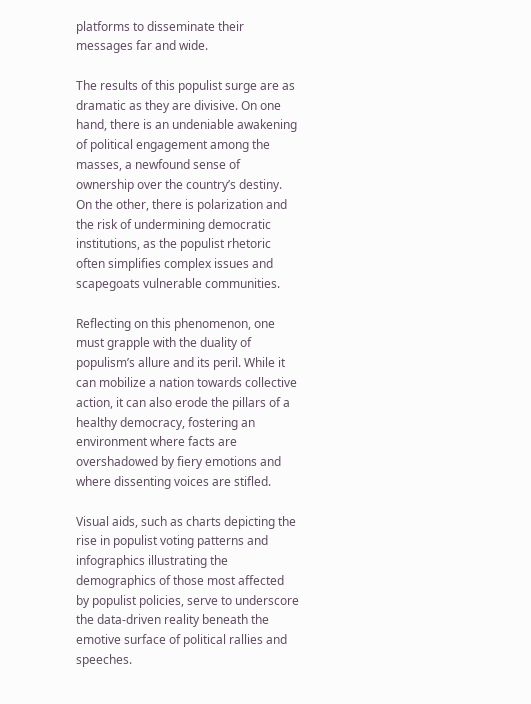platforms to disseminate their messages far and wide.

The results of this populist surge are as dramatic as they are divisive. On one hand, there is an undeniable awakening of political engagement among the masses, a newfound sense of ownership over the country’s destiny. On the other, there is polarization and the risk of undermining democratic institutions, as the populist rhetoric often simplifies complex issues and scapegoats vulnerable communities.

Reflecting on this phenomenon, one must grapple with the duality of populism’s allure and its peril. While it can mobilize a nation towards collective action, it can also erode the pillars of a healthy democracy, fostering an environment where facts are overshadowed by fiery emotions and where dissenting voices are stifled.

Visual aids, such as charts depicting the rise in populist voting patterns and infographics illustrating the demographics of those most affected by populist policies, serve to underscore the data-driven reality beneath the emotive surface of political rallies and speeches.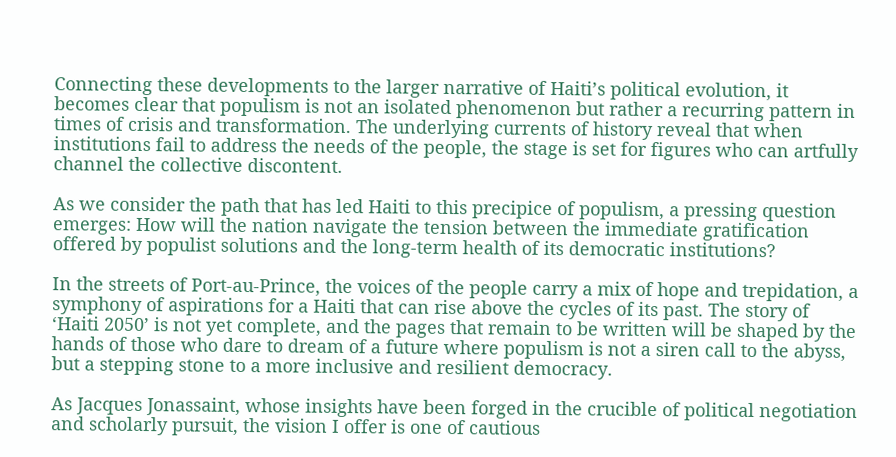Connecting these developments to the larger narrative of Haiti’s political evolution, it becomes clear that populism is not an isolated phenomenon but rather a recurring pattern in times of crisis and transformation. The underlying currents of history reveal that when institutions fail to address the needs of the people, the stage is set for figures who can artfully channel the collective discontent.

As we consider the path that has led Haiti to this precipice of populism, a pressing question emerges: How will the nation navigate the tension between the immediate gratification offered by populist solutions and the long-term health of its democratic institutions?

In the streets of Port-au-Prince, the voices of the people carry a mix of hope and trepidation, a symphony of aspirations for a Haiti that can rise above the cycles of its past. The story of ‘Haiti 2050’ is not yet complete, and the pages that remain to be written will be shaped by the hands of those who dare to dream of a future where populism is not a siren call to the abyss, but a stepping stone to a more inclusive and resilient democracy.

As Jacques Jonassaint, whose insights have been forged in the crucible of political negotiation and scholarly pursuit, the vision I offer is one of cautious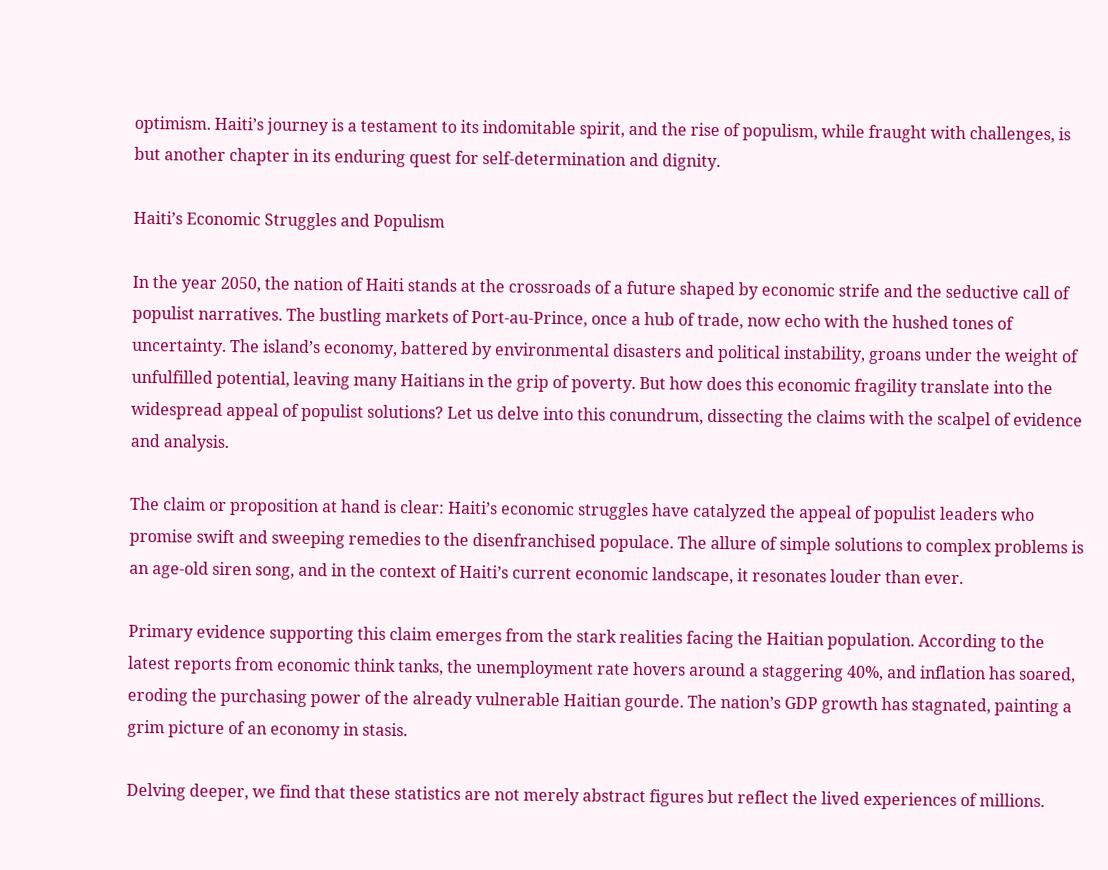optimism. Haiti’s journey is a testament to its indomitable spirit, and the rise of populism, while fraught with challenges, is but another chapter in its enduring quest for self-determination and dignity.

Haiti’s Economic Struggles and Populism

In the year 2050, the nation of Haiti stands at the crossroads of a future shaped by economic strife and the seductive call of populist narratives. The bustling markets of Port-au-Prince, once a hub of trade, now echo with the hushed tones of uncertainty. The island’s economy, battered by environmental disasters and political instability, groans under the weight of unfulfilled potential, leaving many Haitians in the grip of poverty. But how does this economic fragility translate into the widespread appeal of populist solutions? Let us delve into this conundrum, dissecting the claims with the scalpel of evidence and analysis.

The claim or proposition at hand is clear: Haiti’s economic struggles have catalyzed the appeal of populist leaders who promise swift and sweeping remedies to the disenfranchised populace. The allure of simple solutions to complex problems is an age-old siren song, and in the context of Haiti’s current economic landscape, it resonates louder than ever.

Primary evidence supporting this claim emerges from the stark realities facing the Haitian population. According to the latest reports from economic think tanks, the unemployment rate hovers around a staggering 40%, and inflation has soared, eroding the purchasing power of the already vulnerable Haitian gourde. The nation’s GDP growth has stagnated, painting a grim picture of an economy in stasis.

Delving deeper, we find that these statistics are not merely abstract figures but reflect the lived experiences of millions.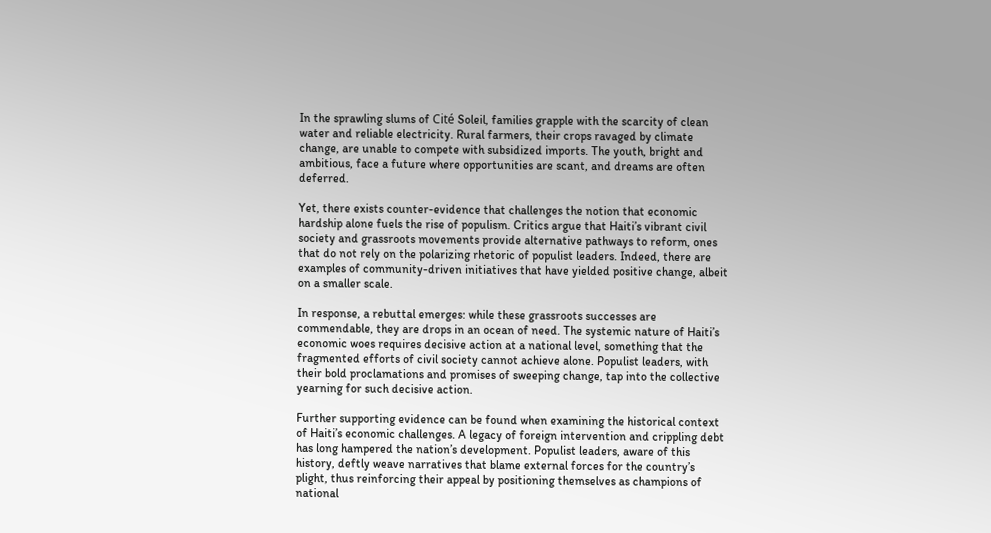In the sprawling slums of Cité Soleil, families grapple with the scarcity of clean water and reliable electricity. Rural farmers, their crops ravaged by climate change, are unable to compete with subsidized imports. The youth, bright and ambitious, face a future where opportunities are scant, and dreams are often deferred.

Yet, there exists counter-evidence that challenges the notion that economic hardship alone fuels the rise of populism. Critics argue that Haiti’s vibrant civil society and grassroots movements provide alternative pathways to reform, ones that do not rely on the polarizing rhetoric of populist leaders. Indeed, there are examples of community-driven initiatives that have yielded positive change, albeit on a smaller scale.

In response, a rebuttal emerges: while these grassroots successes are commendable, they are drops in an ocean of need. The systemic nature of Haiti’s economic woes requires decisive action at a national level, something that the fragmented efforts of civil society cannot achieve alone. Populist leaders, with their bold proclamations and promises of sweeping change, tap into the collective yearning for such decisive action.

Further supporting evidence can be found when examining the historical context of Haiti’s economic challenges. A legacy of foreign intervention and crippling debt has long hampered the nation’s development. Populist leaders, aware of this history, deftly weave narratives that blame external forces for the country’s plight, thus reinforcing their appeal by positioning themselves as champions of national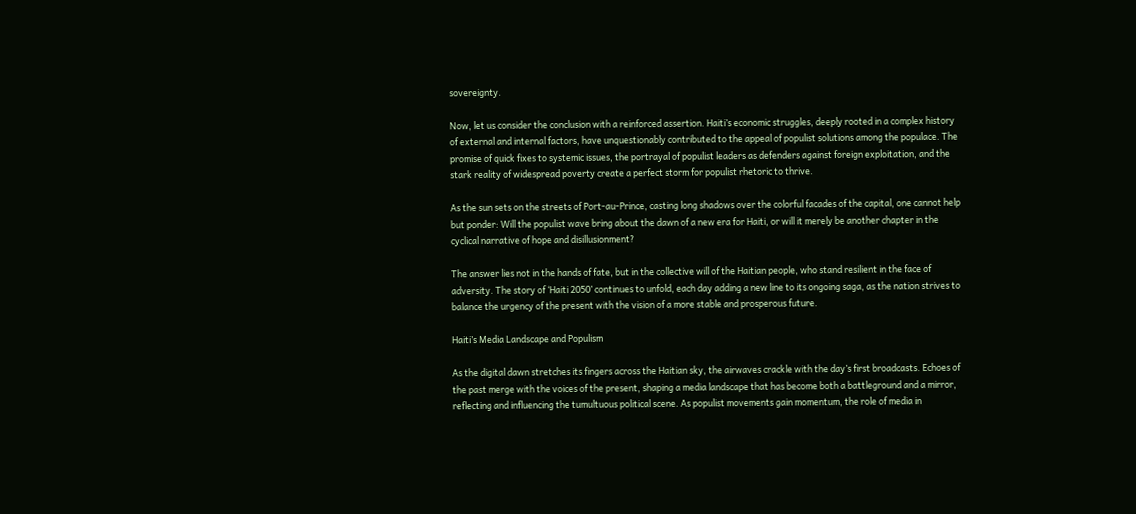sovereignty.

Now, let us consider the conclusion with a reinforced assertion. Haiti’s economic struggles, deeply rooted in a complex history of external and internal factors, have unquestionably contributed to the appeal of populist solutions among the populace. The promise of quick fixes to systemic issues, the portrayal of populist leaders as defenders against foreign exploitation, and the stark reality of widespread poverty create a perfect storm for populist rhetoric to thrive.

As the sun sets on the streets of Port-au-Prince, casting long shadows over the colorful facades of the capital, one cannot help but ponder: Will the populist wave bring about the dawn of a new era for Haiti, or will it merely be another chapter in the cyclical narrative of hope and disillusionment?

The answer lies not in the hands of fate, but in the collective will of the Haitian people, who stand resilient in the face of adversity. The story of ‘Haiti 2050’ continues to unfold, each day adding a new line to its ongoing saga, as the nation strives to balance the urgency of the present with the vision of a more stable and prosperous future.

Haiti’s Media Landscape and Populism

As the digital dawn stretches its fingers across the Haitian sky, the airwaves crackle with the day’s first broadcasts. Echoes of the past merge with the voices of the present, shaping a media landscape that has become both a battleground and a mirror, reflecting and influencing the tumultuous political scene. As populist movements gain momentum, the role of media in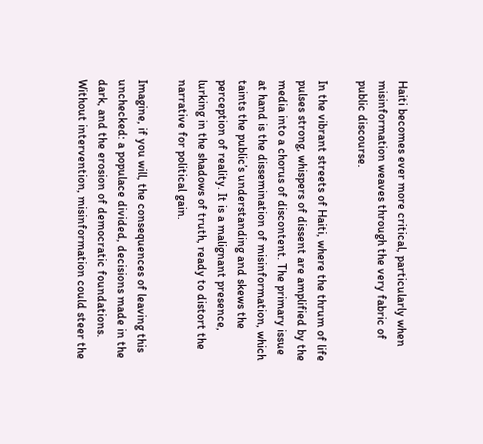Haiti becomes ever more critical, particularly when misinformation weaves through the very fabric of public discourse.

In the vibrant streets of Haiti, where the thrum of life pulses strong, whispers of dissent are amplified by the media into a chorus of discontent. The primary issue at hand is the dissemination of misinformation, which taints the public’s understanding and skews the perception of reality. It is a malignant presence, lurking in the shadows of truth, ready to distort the narrative for political gain.

Imagine, if you will, the consequences of leaving this unchecked: a populace divided, decisions made in the dark, and the erosion of democratic foundations. Without intervention, misinformation could steer the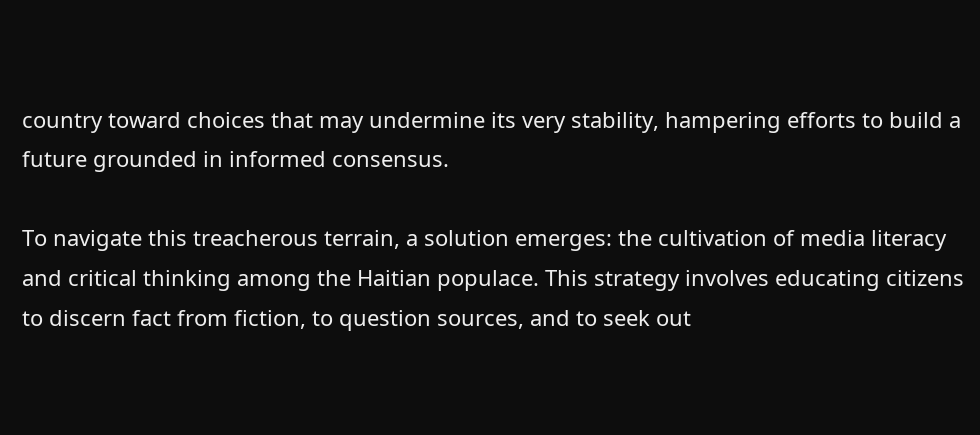country toward choices that may undermine its very stability, hampering efforts to build a future grounded in informed consensus.

To navigate this treacherous terrain, a solution emerges: the cultivation of media literacy and critical thinking among the Haitian populace. This strategy involves educating citizens to discern fact from fiction, to question sources, and to seek out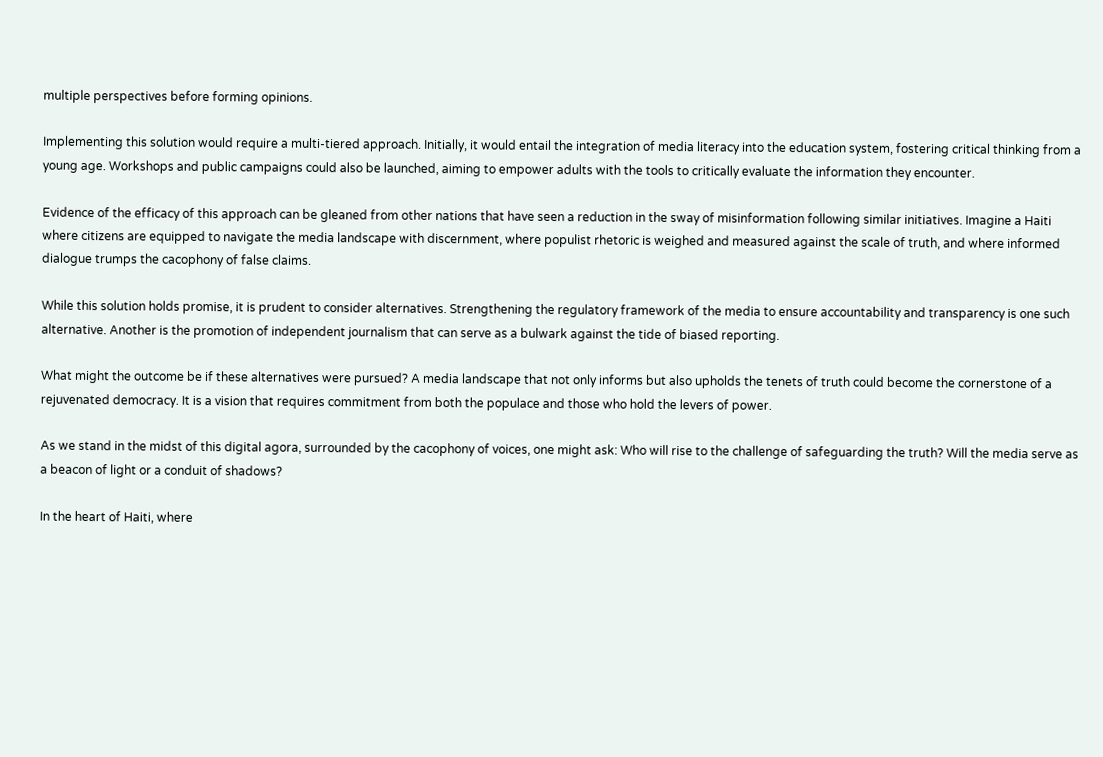multiple perspectives before forming opinions.

Implementing this solution would require a multi-tiered approach. Initially, it would entail the integration of media literacy into the education system, fostering critical thinking from a young age. Workshops and public campaigns could also be launched, aiming to empower adults with the tools to critically evaluate the information they encounter.

Evidence of the efficacy of this approach can be gleaned from other nations that have seen a reduction in the sway of misinformation following similar initiatives. Imagine a Haiti where citizens are equipped to navigate the media landscape with discernment, where populist rhetoric is weighed and measured against the scale of truth, and where informed dialogue trumps the cacophony of false claims.

While this solution holds promise, it is prudent to consider alternatives. Strengthening the regulatory framework of the media to ensure accountability and transparency is one such alternative. Another is the promotion of independent journalism that can serve as a bulwark against the tide of biased reporting.

What might the outcome be if these alternatives were pursued? A media landscape that not only informs but also upholds the tenets of truth could become the cornerstone of a rejuvenated democracy. It is a vision that requires commitment from both the populace and those who hold the levers of power.

As we stand in the midst of this digital agora, surrounded by the cacophony of voices, one might ask: Who will rise to the challenge of safeguarding the truth? Will the media serve as a beacon of light or a conduit of shadows?

In the heart of Haiti, where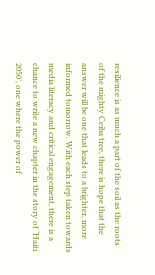resilience is as much a part of the soil as the roots of the mighty Ceiba tree, there is hope that the answer will be one that leads to a brighter, more informed tomorrow. With each step taken towards media literacy and critical engagement, there is a chance to write a new chapter in the story of ‘Haiti 2050’, one where the power of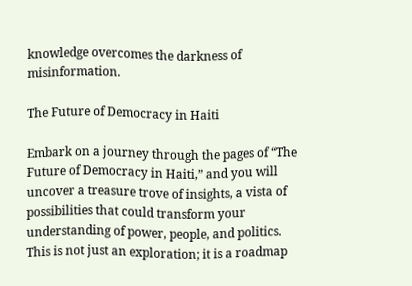knowledge overcomes the darkness of misinformation.

The Future of Democracy in Haiti

Embark on a journey through the pages of “The Future of Democracy in Haiti,” and you will uncover a treasure trove of insights, a vista of possibilities that could transform your understanding of power, people, and politics. This is not just an exploration; it is a roadmap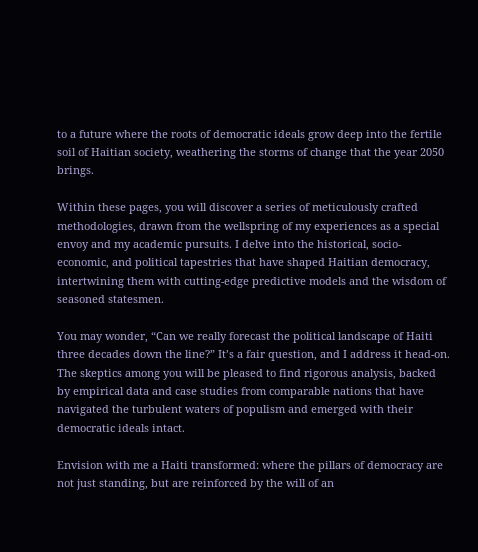to a future where the roots of democratic ideals grow deep into the fertile soil of Haitian society, weathering the storms of change that the year 2050 brings.

Within these pages, you will discover a series of meticulously crafted methodologies, drawn from the wellspring of my experiences as a special envoy and my academic pursuits. I delve into the historical, socio-economic, and political tapestries that have shaped Haitian democracy, intertwining them with cutting-edge predictive models and the wisdom of seasoned statesmen.

You may wonder, “Can we really forecast the political landscape of Haiti three decades down the line?” It’s a fair question, and I address it head-on. The skeptics among you will be pleased to find rigorous analysis, backed by empirical data and case studies from comparable nations that have navigated the turbulent waters of populism and emerged with their democratic ideals intact.

Envision with me a Haiti transformed: where the pillars of democracy are not just standing, but are reinforced by the will of an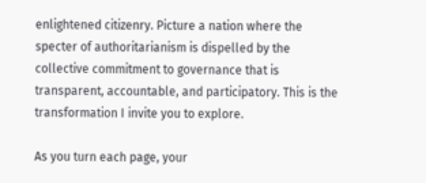enlightened citizenry. Picture a nation where the specter of authoritarianism is dispelled by the collective commitment to governance that is transparent, accountable, and participatory. This is the transformation I invite you to explore.

As you turn each page, your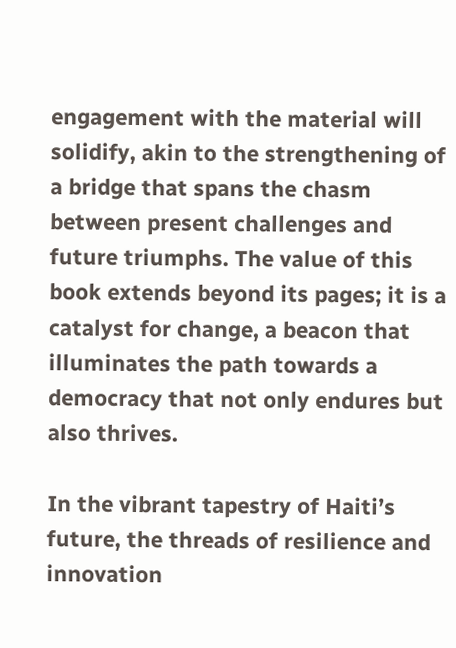engagement with the material will solidify, akin to the strengthening of a bridge that spans the chasm between present challenges and future triumphs. The value of this book extends beyond its pages; it is a catalyst for change, a beacon that illuminates the path towards a democracy that not only endures but also thrives.

In the vibrant tapestry of Haiti’s future, the threads of resilience and innovation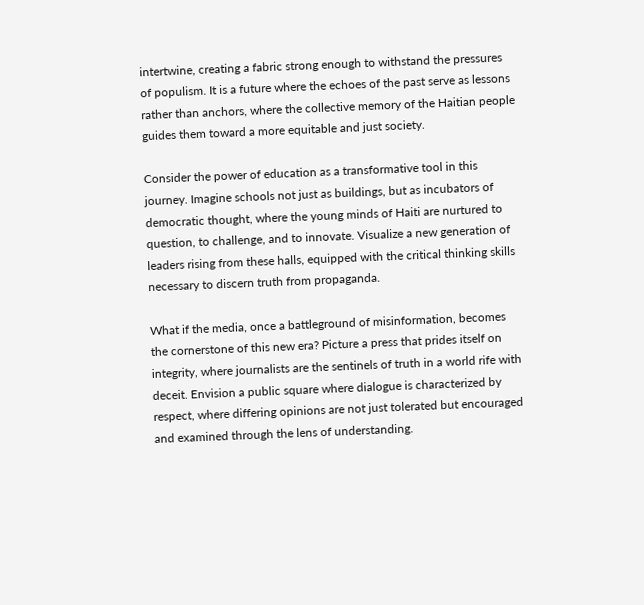intertwine, creating a fabric strong enough to withstand the pressures of populism. It is a future where the echoes of the past serve as lessons rather than anchors, where the collective memory of the Haitian people guides them toward a more equitable and just society.

Consider the power of education as a transformative tool in this journey. Imagine schools not just as buildings, but as incubators of democratic thought, where the young minds of Haiti are nurtured to question, to challenge, and to innovate. Visualize a new generation of leaders rising from these halls, equipped with the critical thinking skills necessary to discern truth from propaganda.

What if the media, once a battleground of misinformation, becomes the cornerstone of this new era? Picture a press that prides itself on integrity, where journalists are the sentinels of truth in a world rife with deceit. Envision a public square where dialogue is characterized by respect, where differing opinions are not just tolerated but encouraged and examined through the lens of understanding.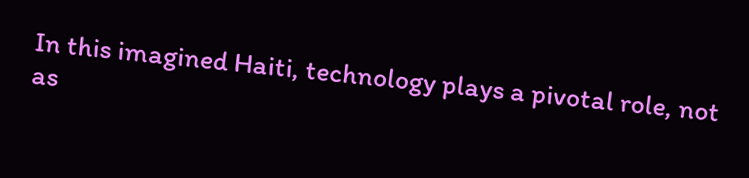In this imagined Haiti, technology plays a pivotal role, not as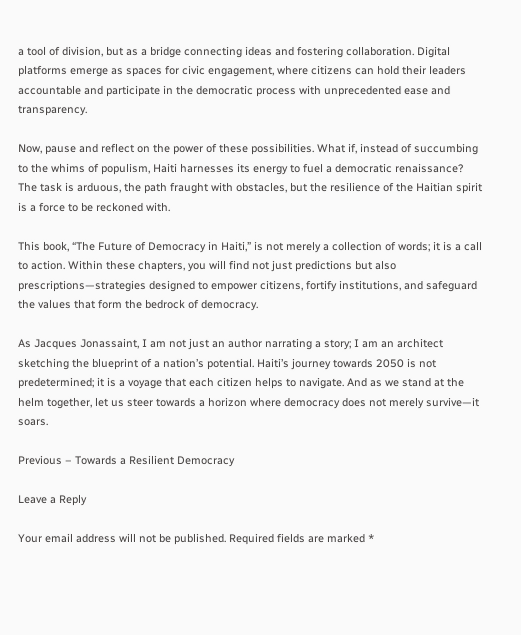a tool of division, but as a bridge connecting ideas and fostering collaboration. Digital platforms emerge as spaces for civic engagement, where citizens can hold their leaders accountable and participate in the democratic process with unprecedented ease and transparency.

Now, pause and reflect on the power of these possibilities. What if, instead of succumbing to the whims of populism, Haiti harnesses its energy to fuel a democratic renaissance? The task is arduous, the path fraught with obstacles, but the resilience of the Haitian spirit is a force to be reckoned with.

This book, “The Future of Democracy in Haiti,” is not merely a collection of words; it is a call to action. Within these chapters, you will find not just predictions but also prescriptions—strategies designed to empower citizens, fortify institutions, and safeguard the values that form the bedrock of democracy.

As Jacques Jonassaint, I am not just an author narrating a story; I am an architect sketching the blueprint of a nation’s potential. Haiti’s journey towards 2050 is not predetermined; it is a voyage that each citizen helps to navigate. And as we stand at the helm together, let us steer towards a horizon where democracy does not merely survive—it soars.

Previous – Towards a Resilient Democracy

Leave a Reply

Your email address will not be published. Required fields are marked *